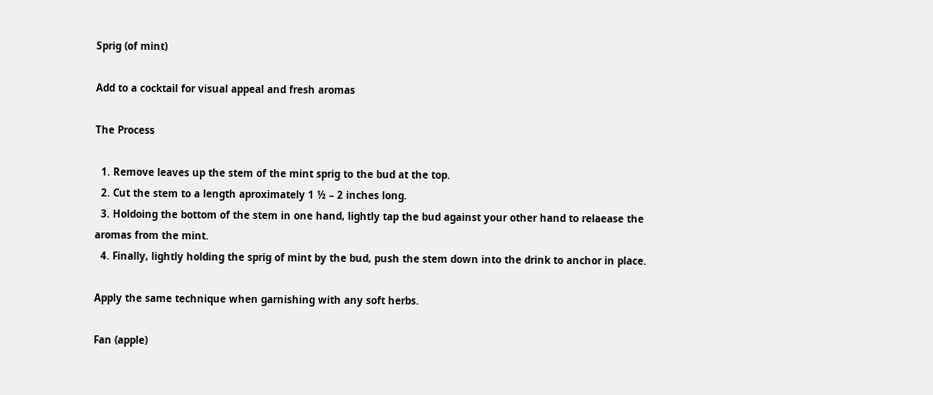Sprig (of mint)

Add to a cocktail for visual appeal and fresh aromas

The Process

  1. Remove leaves up the stem of the mint sprig to the bud at the top.
  2. Cut the stem to a length aproximately 1 ½ – 2 inches long.
  3. Holdoing the bottom of the stem in one hand, lightly tap the bud against your other hand to relaease the aromas from the mint.
  4. Finally, lightly holding the sprig of mint by the bud, push the stem down into the drink to anchor in place.

Apply the same technique when garnishing with any soft herbs.

Fan (apple)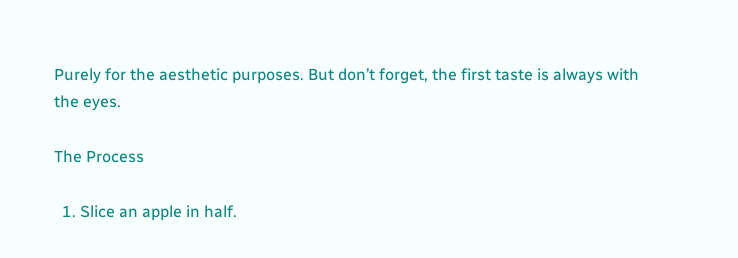Purely for the aesthetic purposes. But don’t forget, the first taste is always with the eyes.

The Process

  1. Slice an apple in half.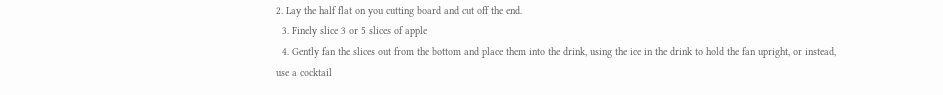2. Lay the half flat on you cutting board and cut off the end.
  3. Finely slice 3 or 5 slices of apple
  4. Gently fan the slices out from the bottom and place them into the drink, using the ice in the drink to hold the fan upright, or instead, use a cocktail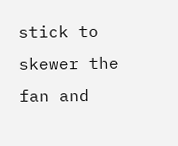stick to skewer the fan and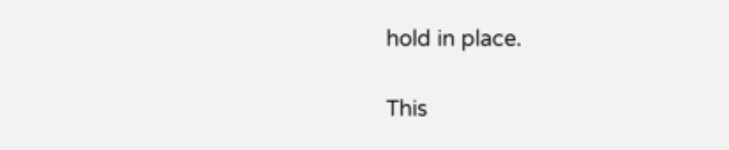hold in place.

This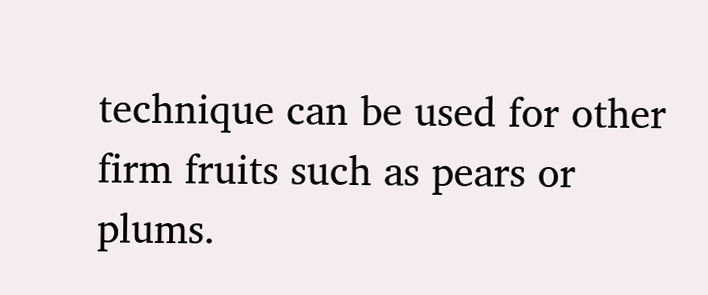technique can be used for other firm fruits such as pears or plums.